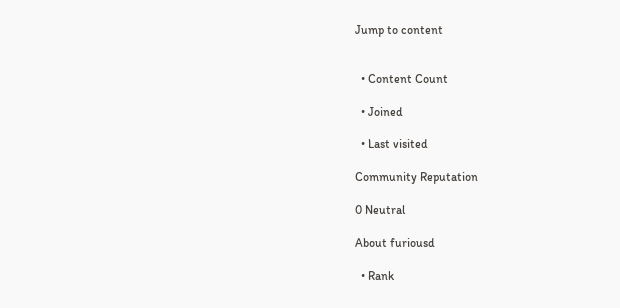Jump to content


  • Content Count

  • Joined

  • Last visited

Community Reputation

0 Neutral

About furiousd

  • Rank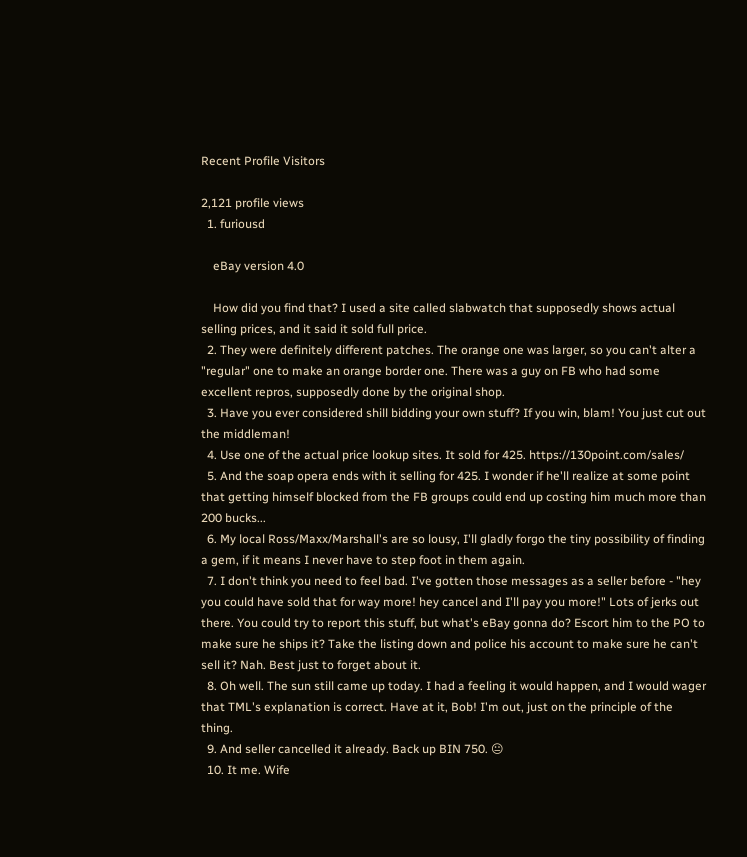Recent Profile Visitors

2,121 profile views
  1. furiousd

    eBay version 4.0

    How did you find that? I used a site called slabwatch that supposedly shows actual selling prices, and it said it sold full price.
  2. They were definitely different patches. The orange one was larger, so you can't alter a "regular" one to make an orange border one. There was a guy on FB who had some excellent repros, supposedly done by the original shop.
  3. Have you ever considered shill bidding your own stuff? If you win, blam! You just cut out the middleman!
  4. Use one of the actual price lookup sites. It sold for 425. https://130point.com/sales/
  5. And the soap opera ends with it selling for 425. I wonder if he'll realize at some point that getting himself blocked from the FB groups could end up costing him much more than 200 bucks...
  6. My local Ross/Maxx/Marshall's are so lousy, I'll gladly forgo the tiny possibility of finding a gem, if it means I never have to step foot in them again.
  7. I don't think you need to feel bad. I've gotten those messages as a seller before - "hey you could have sold that for way more! hey cancel and I'll pay you more!" Lots of jerks out there. You could try to report this stuff, but what's eBay gonna do? Escort him to the PO to make sure he ships it? Take the listing down and police his account to make sure he can't sell it? Nah. Best just to forget about it.
  8. Oh well. The sun still came up today. I had a feeling it would happen, and I would wager that TML's explanation is correct. Have at it, Bob! I'm out, just on the principle of the thing.
  9. And seller cancelled it already. Back up BIN 750. 😐
  10. It me. Wife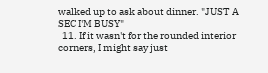walked up to ask about dinner. "JUST A SEC I'M BUSY"
  11. If it wasn't for the rounded interior corners, I might say just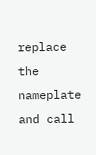replace the nameplate and call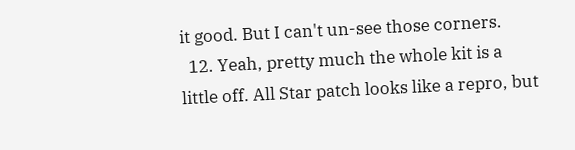it good. But I can't un-see those corners.
  12. Yeah, pretty much the whole kit is a little off. All Star patch looks like a repro, but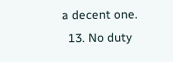a decent one.
  13. No duty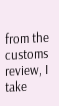from the customs review, I take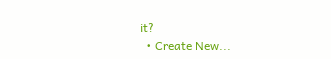it?
  • Create New...